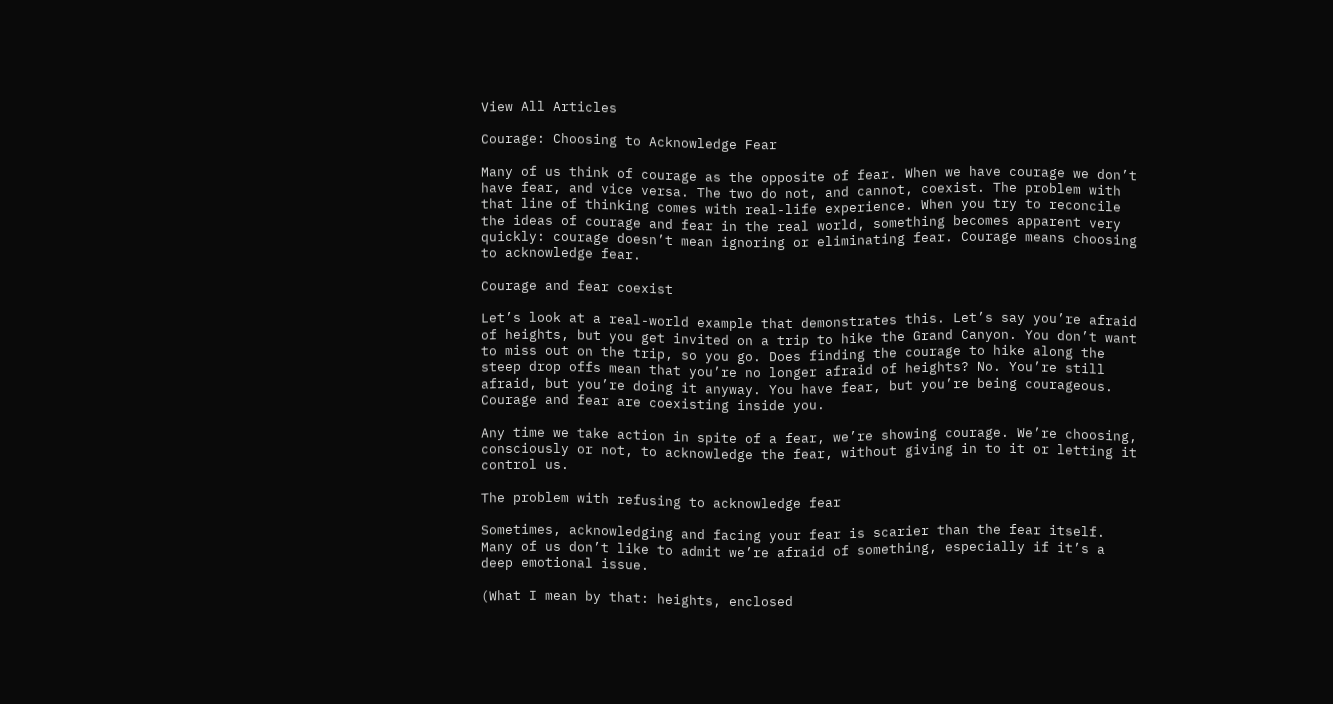View All Articles

Courage: Choosing to Acknowledge Fear

Many of us think of courage as the opposite of fear. When we have courage we don’t have fear, and vice versa. The two do not, and cannot, coexist. The problem with that line of thinking comes with real-life experience. When you try to reconcile the ideas of courage and fear in the real world, something becomes apparent very quickly: courage doesn’t mean ignoring or eliminating fear. Courage means choosing to acknowledge fear.

Courage and fear coexist

Let’s look at a real-world example that demonstrates this. Let’s say you’re afraid of heights, but you get invited on a trip to hike the Grand Canyon. You don’t want to miss out on the trip, so you go. Does finding the courage to hike along the steep drop offs mean that you’re no longer afraid of heights? No. You’re still afraid, but you’re doing it anyway. You have fear, but you’re being courageous. Courage and fear are coexisting inside you.

Any time we take action in spite of a fear, we’re showing courage. We’re choosing, consciously or not, to acknowledge the fear, without giving in to it or letting it control us.

The problem with refusing to acknowledge fear

Sometimes, acknowledging and facing your fear is scarier than the fear itself. Many of us don’t like to admit we’re afraid of something, especially if it’s a deep emotional issue.

(What I mean by that: heights, enclosed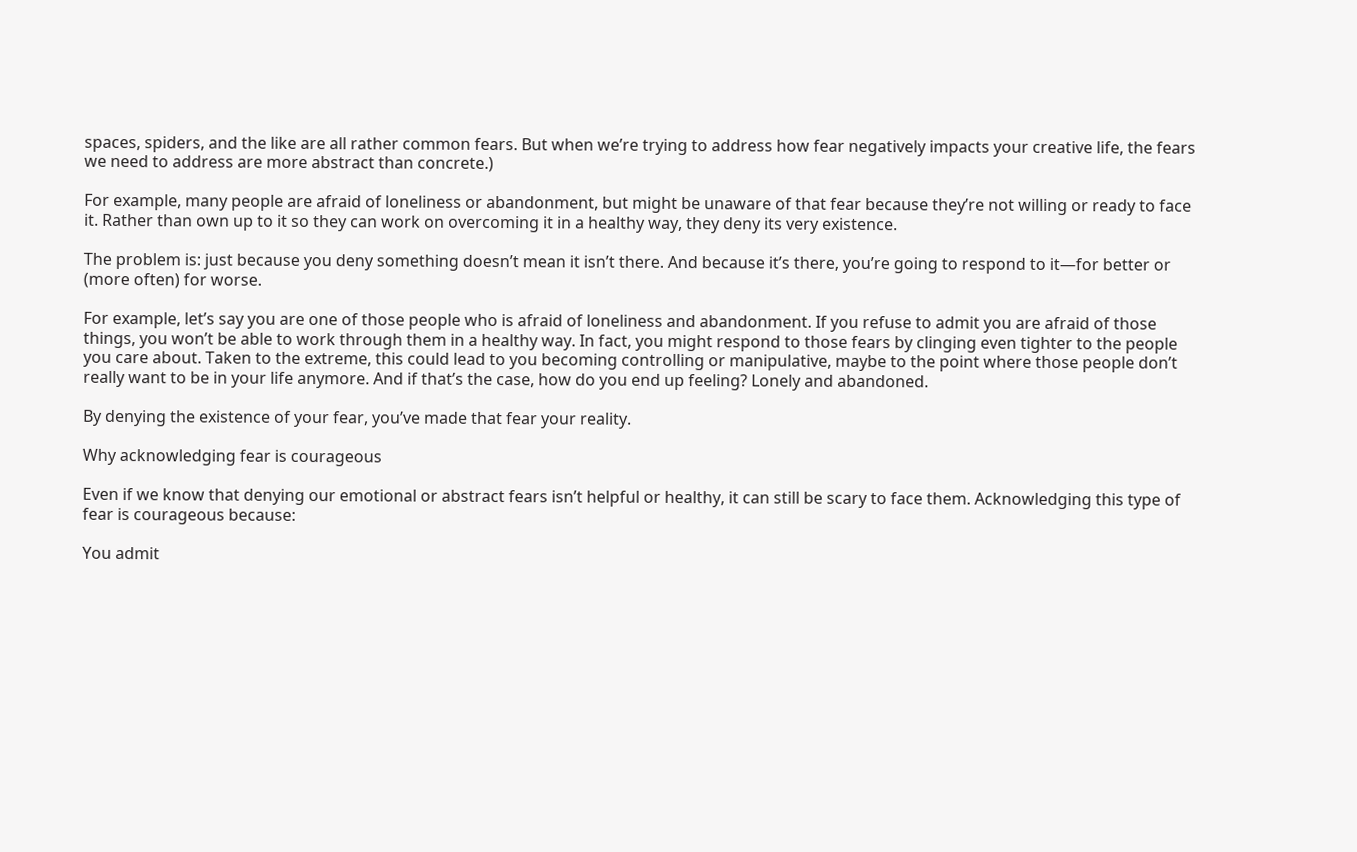spaces, spiders, and the like are all rather common fears. But when we’re trying to address how fear negatively impacts your creative life, the fears we need to address are more abstract than concrete.)

For example, many people are afraid of loneliness or abandonment, but might be unaware of that fear because they’re not willing or ready to face it. Rather than own up to it so they can work on overcoming it in a healthy way, they deny its very existence.

The problem is: just because you deny something doesn’t mean it isn’t there. And because it’s there, you’re going to respond to it—for better or (more often) for worse.

For example, let’s say you are one of those people who is afraid of loneliness and abandonment. If you refuse to admit you are afraid of those things, you won’t be able to work through them in a healthy way. In fact, you might respond to those fears by clinging even tighter to the people you care about. Taken to the extreme, this could lead to you becoming controlling or manipulative, maybe to the point where those people don’t really want to be in your life anymore. And if that’s the case, how do you end up feeling? Lonely and abandoned.

By denying the existence of your fear, you’ve made that fear your reality.

Why acknowledging fear is courageous

Even if we know that denying our emotional or abstract fears isn’t helpful or healthy, it can still be scary to face them. Acknowledging this type of fear is courageous because:

You admit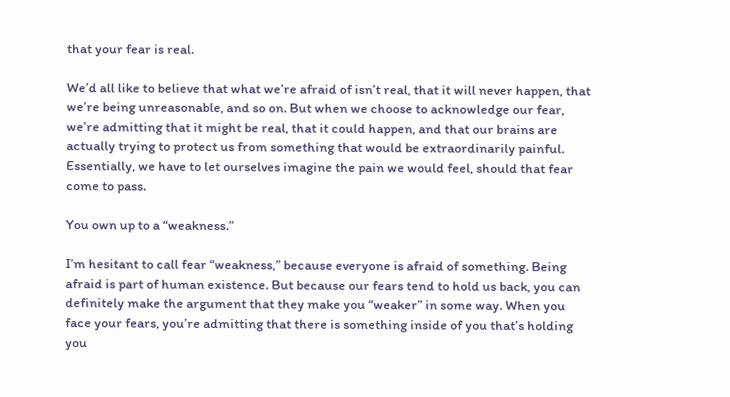that your fear is real.

We’d all like to believe that what we’re afraid of isn’t real, that it will never happen, that we’re being unreasonable, and so on. But when we choose to acknowledge our fear, we’re admitting that it might be real, that it could happen, and that our brains are actually trying to protect us from something that would be extraordinarily painful. Essentially, we have to let ourselves imagine the pain we would feel, should that fear come to pass.

You own up to a “weakness.”

I’m hesitant to call fear “weakness,” because everyone is afraid of something. Being afraid is part of human existence. But because our fears tend to hold us back, you can definitely make the argument that they make you “weaker” in some way. When you face your fears, you’re admitting that there is something inside of you that’s holding you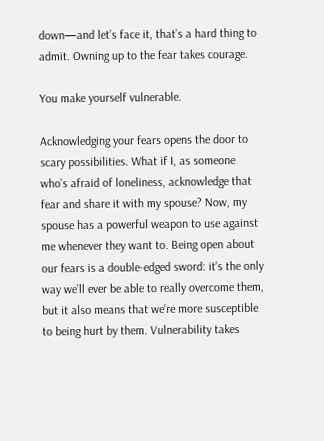down—and let’s face it, that’s a hard thing to admit. Owning up to the fear takes courage.

You make yourself vulnerable.

Acknowledging your fears opens the door to scary possibilities. What if I, as someone who’s afraid of loneliness, acknowledge that fear and share it with my spouse? Now, my spouse has a powerful weapon to use against me whenever they want to. Being open about our fears is a double-edged sword: it’s the only way we’ll ever be able to really overcome them, but it also means that we’re more susceptible to being hurt by them. Vulnerability takes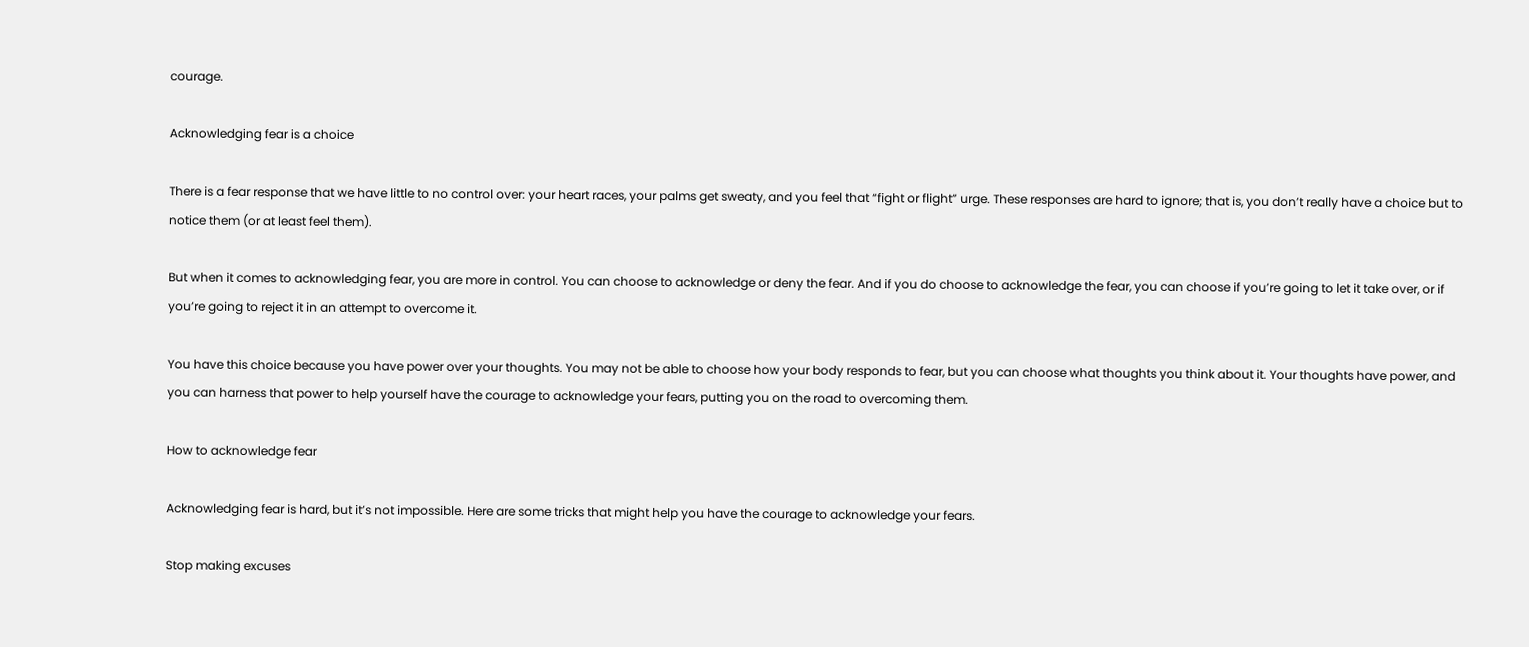courage.

Acknowledging fear is a choice

There is a fear response that we have little to no control over: your heart races, your palms get sweaty, and you feel that “fight or flight” urge. These responses are hard to ignore; that is, you don’t really have a choice but to notice them (or at least feel them).

But when it comes to acknowledging fear, you are more in control. You can choose to acknowledge or deny the fear. And if you do choose to acknowledge the fear, you can choose if you’re going to let it take over, or if you’re going to reject it in an attempt to overcome it.

You have this choice because you have power over your thoughts. You may not be able to choose how your body responds to fear, but you can choose what thoughts you think about it. Your thoughts have power, and you can harness that power to help yourself have the courage to acknowledge your fears, putting you on the road to overcoming them.

How to acknowledge fear

Acknowledging fear is hard, but it’s not impossible. Here are some tricks that might help you have the courage to acknowledge your fears.

Stop making excuses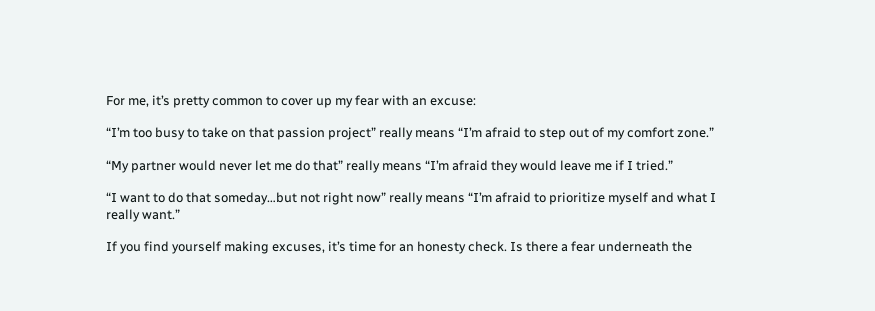For me, it’s pretty common to cover up my fear with an excuse:

“I’m too busy to take on that passion project” really means “I’m afraid to step out of my comfort zone.”

“My partner would never let me do that” really means “I’m afraid they would leave me if I tried.”

“I want to do that someday…but not right now” really means “I’m afraid to prioritize myself and what I really want.”

If you find yourself making excuses, it’s time for an honesty check. Is there a fear underneath the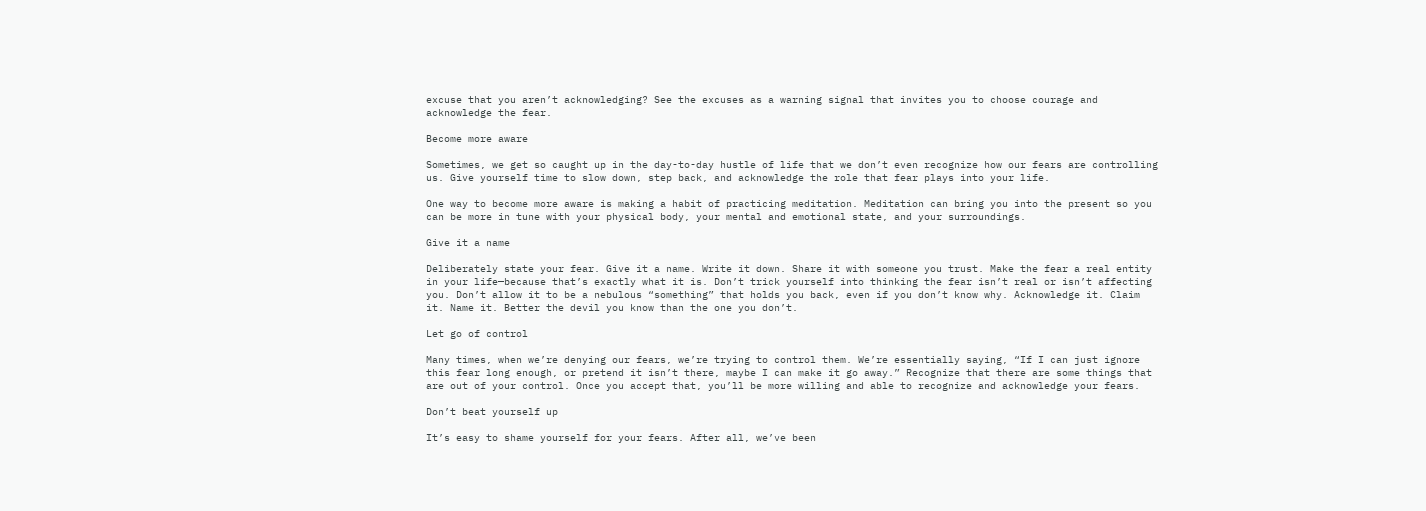excuse that you aren’t acknowledging? See the excuses as a warning signal that invites you to choose courage and acknowledge the fear.

Become more aware

Sometimes, we get so caught up in the day-to-day hustle of life that we don’t even recognize how our fears are controlling us. Give yourself time to slow down, step back, and acknowledge the role that fear plays into your life.

One way to become more aware is making a habit of practicing meditation. Meditation can bring you into the present so you can be more in tune with your physical body, your mental and emotional state, and your surroundings.

Give it a name

Deliberately state your fear. Give it a name. Write it down. Share it with someone you trust. Make the fear a real entity in your life—because that’s exactly what it is. Don’t trick yourself into thinking the fear isn’t real or isn’t affecting you. Don’t allow it to be a nebulous “something” that holds you back, even if you don’t know why. Acknowledge it. Claim it. Name it. Better the devil you know than the one you don’t.

Let go of control

Many times, when we’re denying our fears, we’re trying to control them. We’re essentially saying, “If I can just ignore this fear long enough, or pretend it isn’t there, maybe I can make it go away.” Recognize that there are some things that are out of your control. Once you accept that, you’ll be more willing and able to recognize and acknowledge your fears.

Don’t beat yourself up

It’s easy to shame yourself for your fears. After all, we’ve been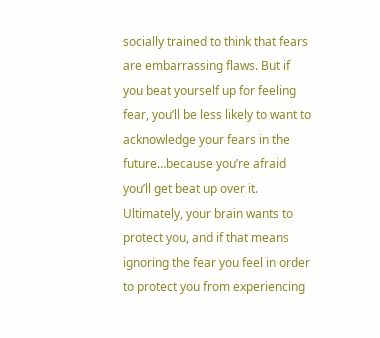socially trained to think that fears are embarrassing flaws. But if you beat yourself up for feeling fear, you’ll be less likely to want to acknowledge your fears in the future…because you’re afraid you’ll get beat up over it. Ultimately, your brain wants to protect you, and if that means ignoring the fear you feel in order to protect you from experiencing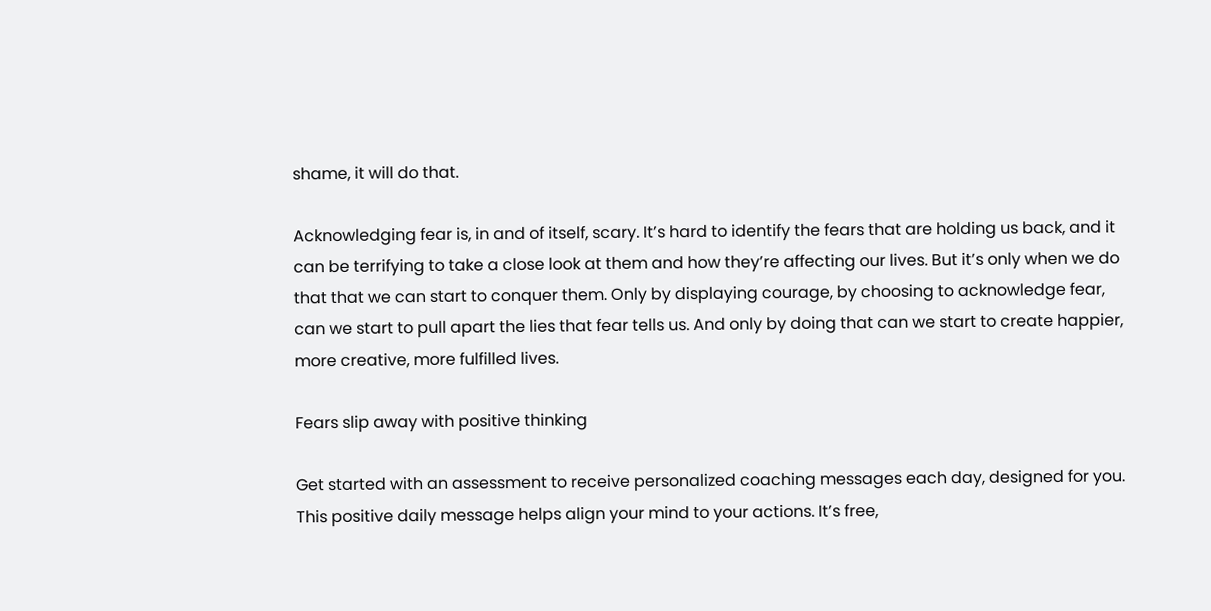shame, it will do that.

Acknowledging fear is, in and of itself, scary. It’s hard to identify the fears that are holding us back, and it can be terrifying to take a close look at them and how they’re affecting our lives. But it’s only when we do that that we can start to conquer them. Only by displaying courage, by choosing to acknowledge fear, can we start to pull apart the lies that fear tells us. And only by doing that can we start to create happier, more creative, more fulfilled lives.

Fears slip away with positive thinking

Get started with an assessment to receive personalized coaching messages each day, designed for you. This positive daily message helps align your mind to your actions. It’s free,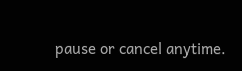pause or cancel anytime.